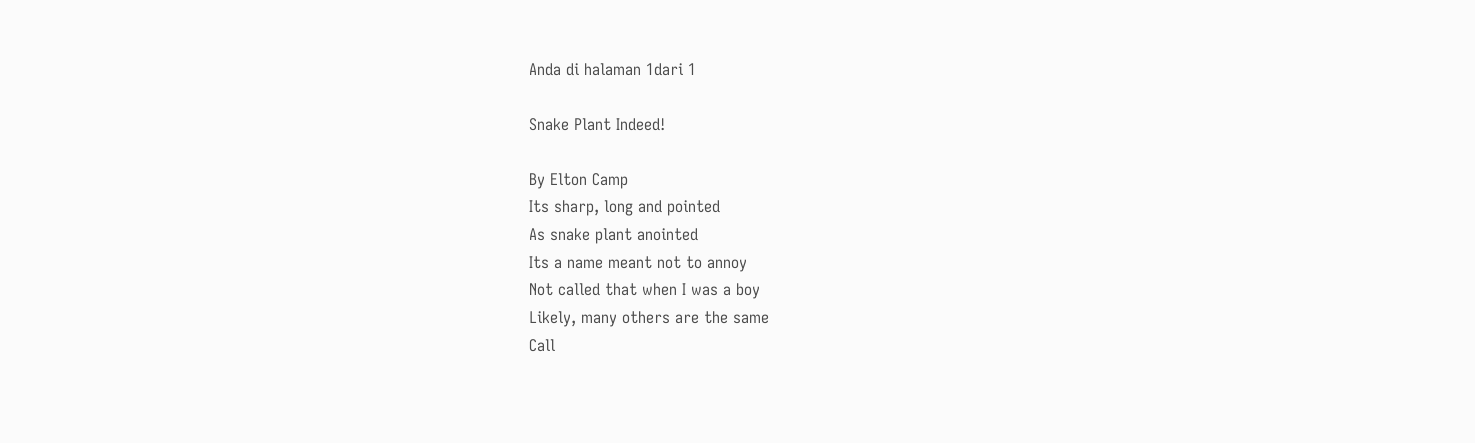Anda di halaman 1dari 1

Snake Plant Indeed!

By Elton Camp
Its sharp, long and pointed
As snake plant anointed
Its a name meant not to annoy
Not called that when I was a boy
Likely, many others are the same
Call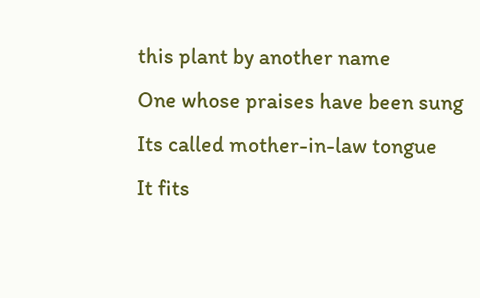this plant by another name
One whose praises have been sung
Its called mother-in-law tongue
It fits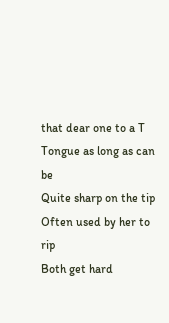that dear one to a T
Tongue as long as can be
Quite sharp on the tip
Often used by her to rip
Both get hard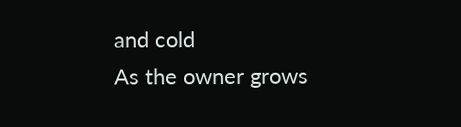and cold
As the owner grows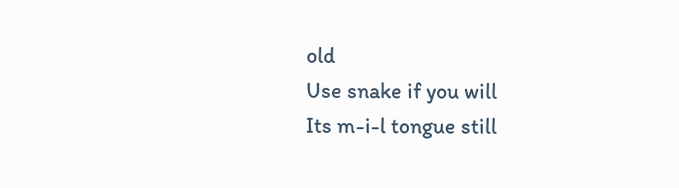old
Use snake if you will
Its m-i-l tongue still